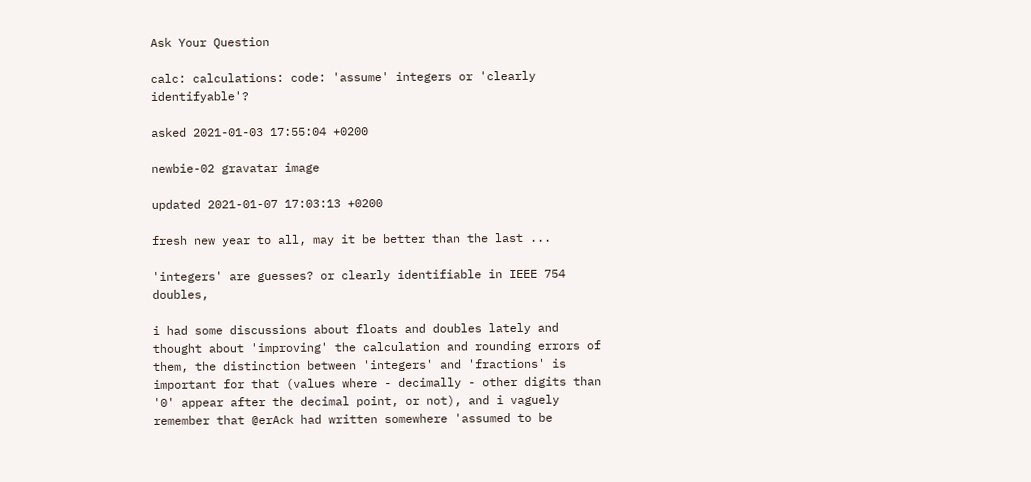Ask Your Question

calc: calculations: code: 'assume' integers or 'clearly identifyable'?

asked 2021-01-03 17:55:04 +0200

newbie-02 gravatar image

updated 2021-01-07 17:03:13 +0200

fresh new year to all, may it be better than the last ...

'integers' are guesses? or clearly identifiable in IEEE 754 doubles,

i had some discussions about floats and doubles lately and thought about 'improving' the calculation and rounding errors of them, the distinction between 'integers' and 'fractions' is important for that (values where - decimally - other digits than '0' appear after the decimal point, or not), and i vaguely remember that @erAck had written somewhere 'assumed to be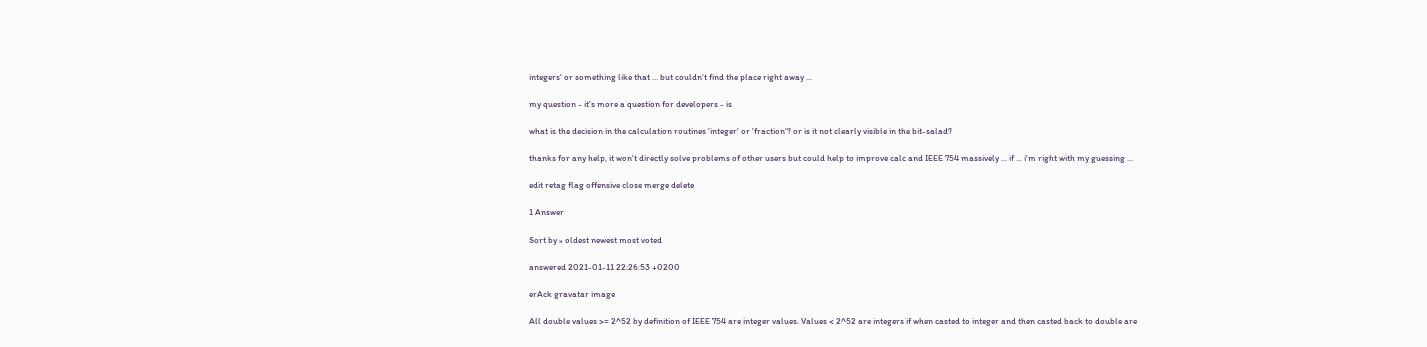integers' or something like that ... but couldn't find the place right away ...

my question - it's more a question for developers - is

what is the decision in the calculation routines 'integer' or 'fraction'? or is it not clearly visible in the bit-salad?

thanks for any help, it won't directly solve problems of other users but could help to improve calc and IEEE 754 massively ... if ... i'm right with my guessing ...

edit retag flag offensive close merge delete

1 Answer

Sort by » oldest newest most voted

answered 2021-01-11 22:26:53 +0200

erAck gravatar image

All double values >= 2^52 by definition of IEEE 754 are integer values. Values < 2^52 are integers if when casted to integer and then casted back to double are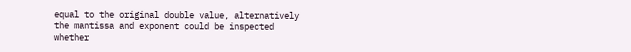equal to the original double value, alternatively the mantissa and exponent could be inspected whether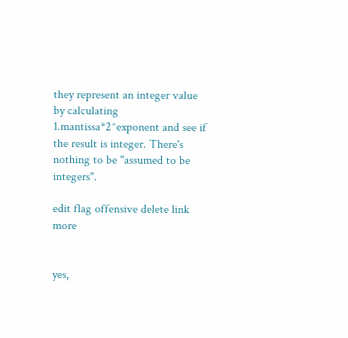they represent an integer value by calculating 1.mantissa*2^exponent and see if the result is integer. There's nothing to be "assumed to be integers".

edit flag offensive delete link more


yes,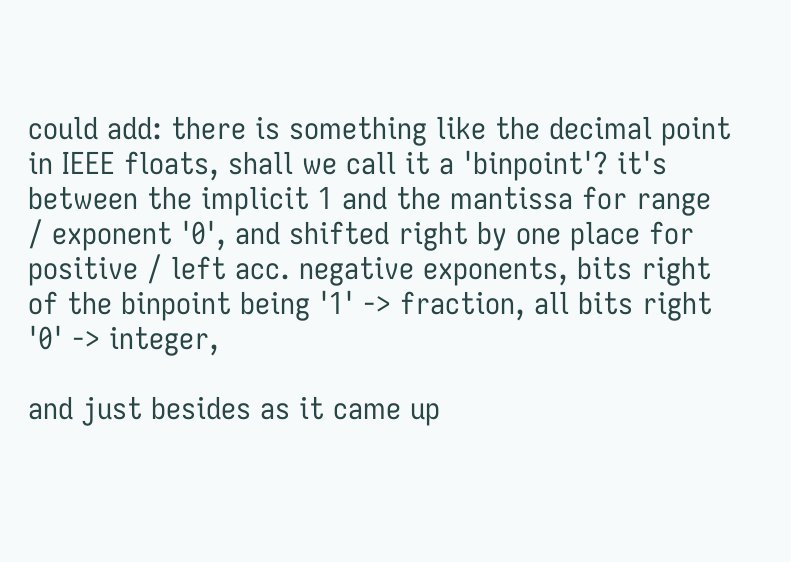could add: there is something like the decimal point in IEEE floats, shall we call it a 'binpoint'? it's between the implicit 1 and the mantissa for range / exponent '0', and shifted right by one place for positive / left acc. negative exponents, bits right of the binpoint being '1' -> fraction, all bits right '0' -> integer,

and just besides as it came up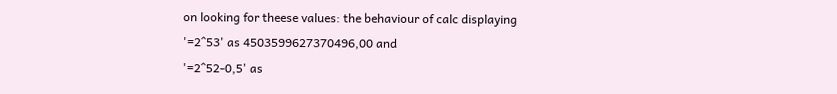on looking for theese values: the behaviour of calc displaying
'=2^53' as 4503599627370496,00 and
'=2^52-0,5' as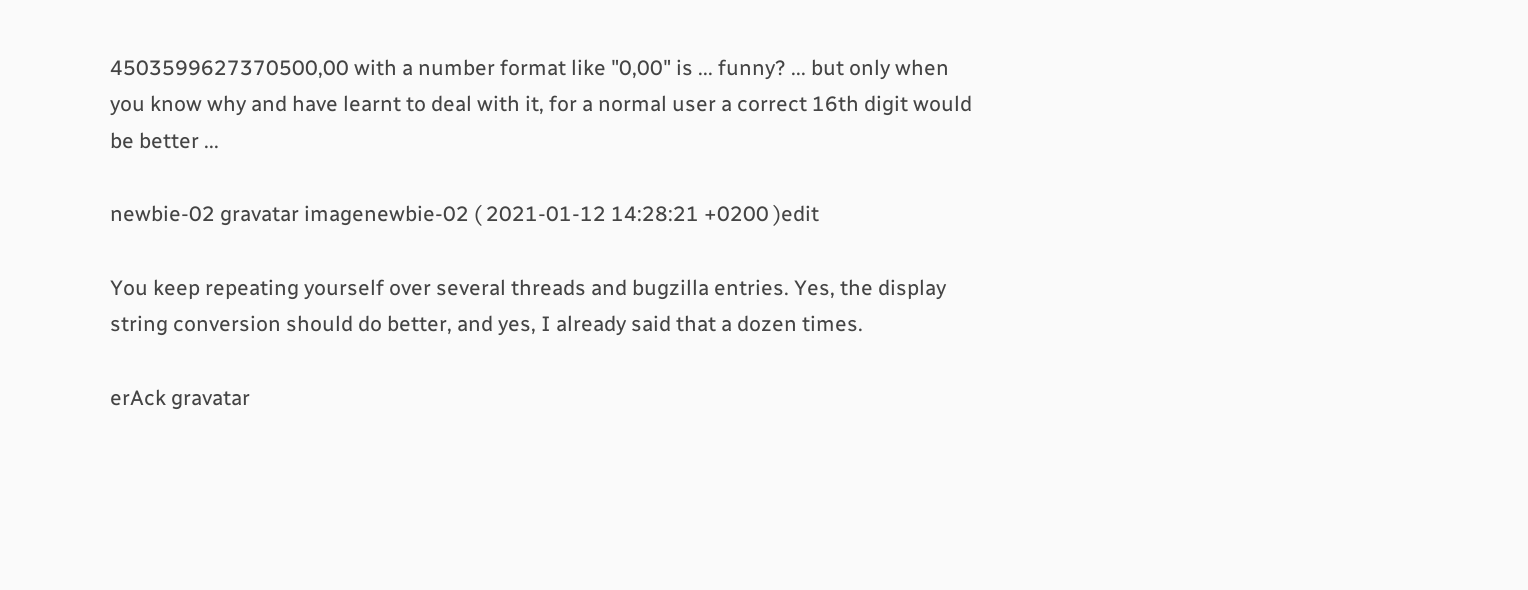4503599627370500,00 with a number format like "0,00" is ... funny? ... but only when you know why and have learnt to deal with it, for a normal user a correct 16th digit would be better ...

newbie-02 gravatar imagenewbie-02 ( 2021-01-12 14:28:21 +0200 )edit

You keep repeating yourself over several threads and bugzilla entries. Yes, the display string conversion should do better, and yes, I already said that a dozen times.

erAck gravatar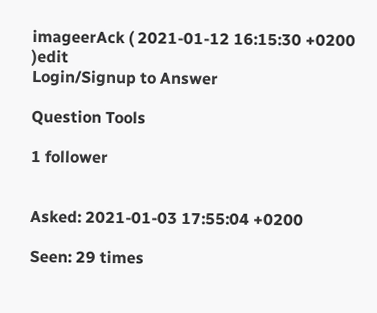imageerAck ( 2021-01-12 16:15:30 +0200 )edit
Login/Signup to Answer

Question Tools

1 follower


Asked: 2021-01-03 17:55:04 +0200

Seen: 29 times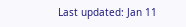Last updated: Jan 11